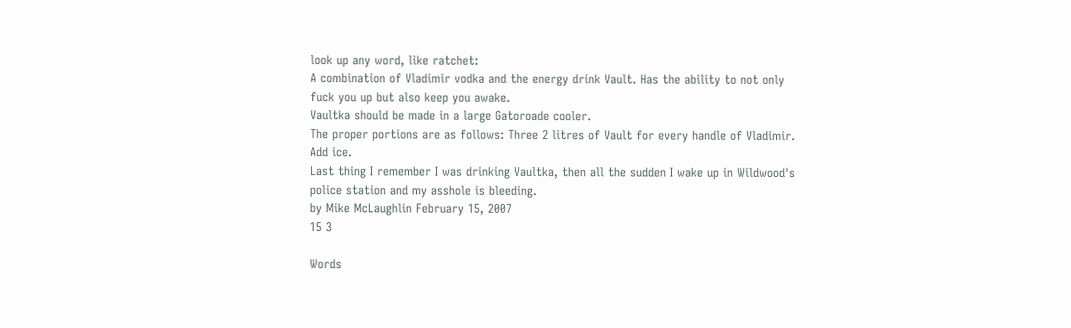look up any word, like ratchet:
A combination of Vladimir vodka and the energy drink Vault. Has the ability to not only fuck you up but also keep you awake.
Vaultka should be made in a large Gatoroade cooler.
The proper portions are as follows: Three 2 litres of Vault for every handle of Vladimir. Add ice.
Last thing I remember I was drinking Vaultka, then all the sudden I wake up in Wildwood's police station and my asshole is bleeding.
by Mike McLaughlin February 15, 2007
15 3

Words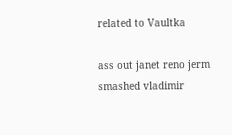related to Vaultka

ass out janet reno jerm smashed vladimir